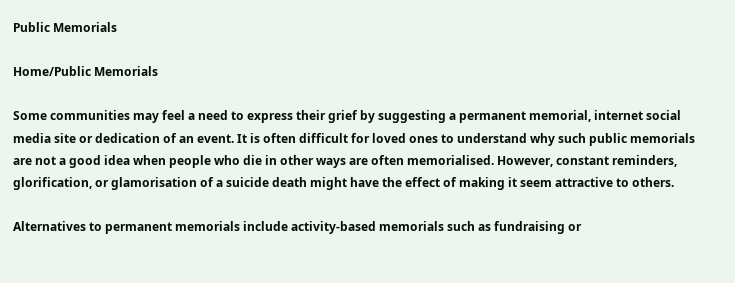Public Memorials

Home/Public Memorials

Some communities may feel a need to express their grief by suggesting a permanent memorial, internet social media site or dedication of an event. It is often difficult for loved ones to understand why such public memorials are not a good idea when people who die in other ways are often memorialised. However, constant reminders, glorification, or glamorisation of a suicide death might have the effect of making it seem attractive to others.

Alternatives to permanent memorials include activity-based memorials such as fundraising or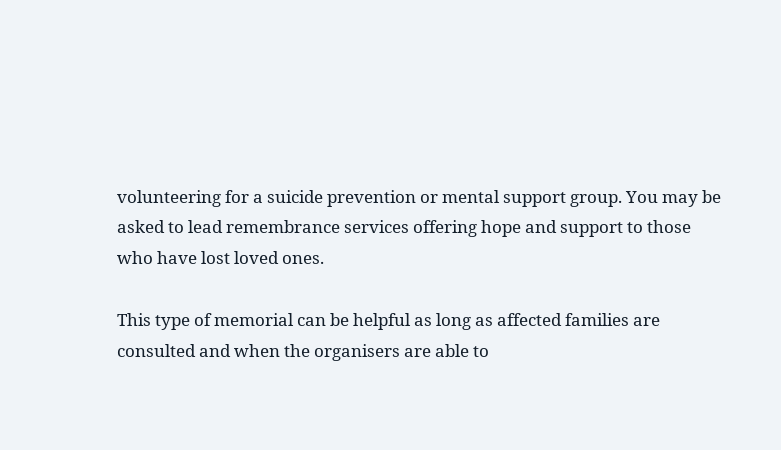volunteering for a suicide prevention or mental support group. You may be asked to lead remembrance services offering hope and support to those who have lost loved ones.

This type of memorial can be helpful as long as affected families are consulted and when the organisers are able to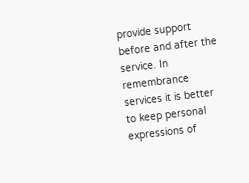provide support before and after the service. In remembrance services it is better to keep personal expressions of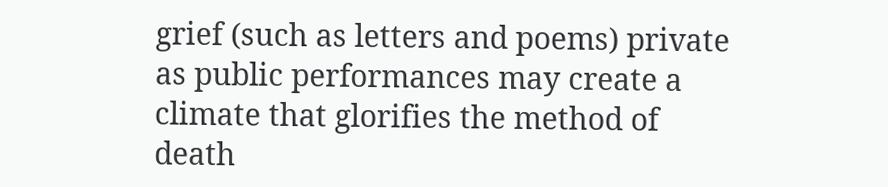grief (such as letters and poems) private as public performances may create a climate that glorifies the method of death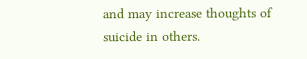and may increase thoughts of suicide in others.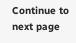Continue to next page